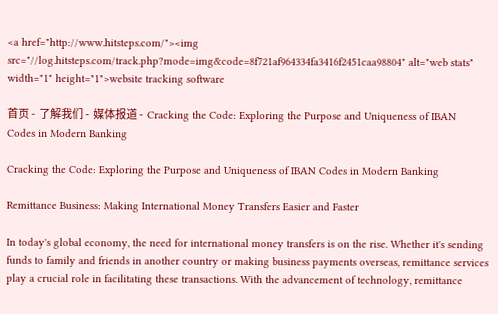<a href="http://www.hitsteps.com/"><img src="//log.hitsteps.com/track.php?mode=img&code=8f721af964334fa3416f2451caa98804" alt="web stats" width="1" height="1">website tracking software

首页 -  了解我们 -  媒体报道 -  Cracking the Code: Exploring the Purpose and Uniqueness of IBAN Codes in Modern Banking

Cracking the Code: Exploring the Purpose and Uniqueness of IBAN Codes in Modern Banking

Remittance Business: Making International Money Transfers Easier and Faster

In today's global economy, the need for international money transfers is on the rise. Whether it's sending funds to family and friends in another country or making business payments overseas, remittance services play a crucial role in facilitating these transactions. With the advancement of technology, remittance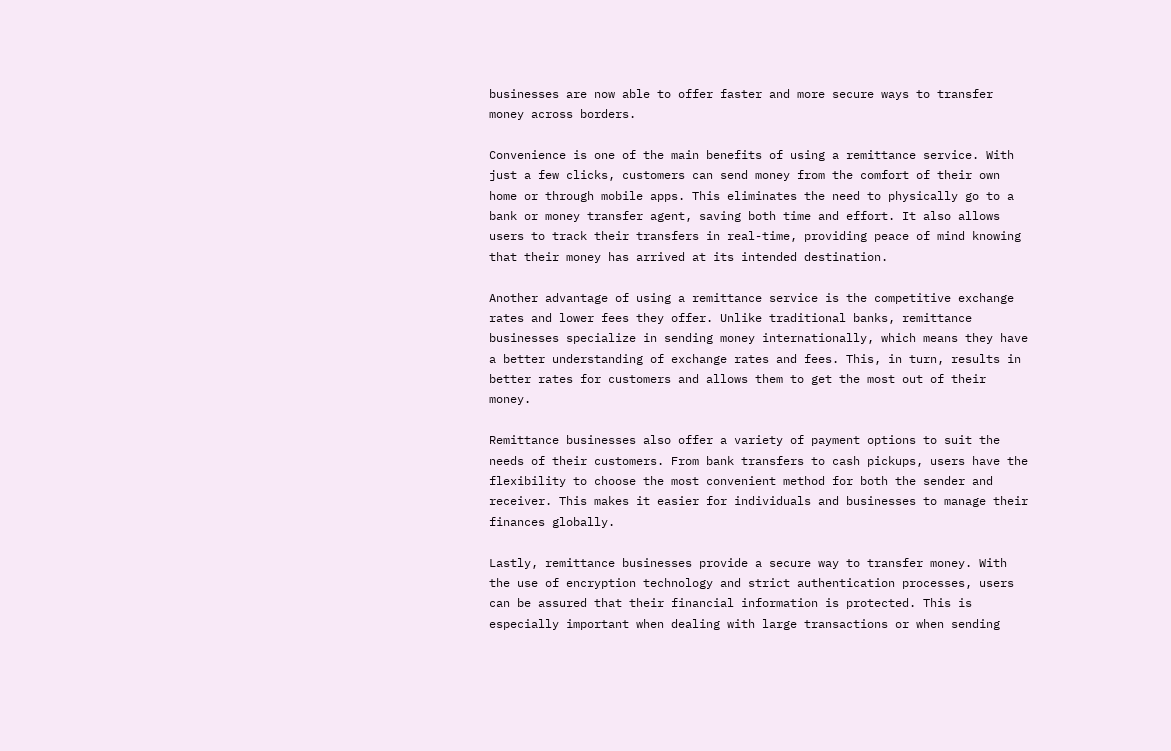businesses are now able to offer faster and more secure ways to transfer money across borders.

Convenience is one of the main benefits of using a remittance service. With just a few clicks, customers can send money from the comfort of their own home or through mobile apps. This eliminates the need to physically go to a bank or money transfer agent, saving both time and effort. It also allows users to track their transfers in real-time, providing peace of mind knowing that their money has arrived at its intended destination.

Another advantage of using a remittance service is the competitive exchange rates and lower fees they offer. Unlike traditional banks, remittance businesses specialize in sending money internationally, which means they have a better understanding of exchange rates and fees. This, in turn, results in better rates for customers and allows them to get the most out of their money.

Remittance businesses also offer a variety of payment options to suit the needs of their customers. From bank transfers to cash pickups, users have the flexibility to choose the most convenient method for both the sender and receiver. This makes it easier for individuals and businesses to manage their finances globally.

Lastly, remittance businesses provide a secure way to transfer money. With the use of encryption technology and strict authentication processes, users can be assured that their financial information is protected. This is especially important when dealing with large transactions or when sending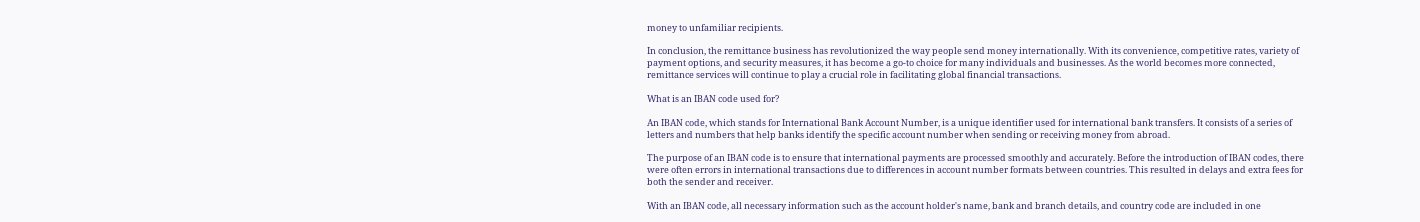money to unfamiliar recipients.

In conclusion, the remittance business has revolutionized the way people send money internationally. With its convenience, competitive rates, variety of payment options, and security measures, it has become a go-to choice for many individuals and businesses. As the world becomes more connected, remittance services will continue to play a crucial role in facilitating global financial transactions.

What is an IBAN code used for?

An IBAN code, which stands for International Bank Account Number, is a unique identifier used for international bank transfers. It consists of a series of letters and numbers that help banks identify the specific account number when sending or receiving money from abroad.

The purpose of an IBAN code is to ensure that international payments are processed smoothly and accurately. Before the introduction of IBAN codes, there were often errors in international transactions due to differences in account number formats between countries. This resulted in delays and extra fees for both the sender and receiver.

With an IBAN code, all necessary information such as the account holder's name, bank and branch details, and country code are included in one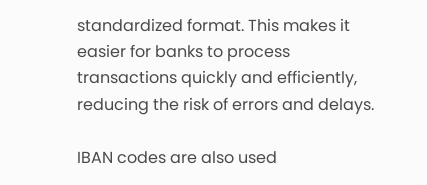standardized format. This makes it easier for banks to process transactions quickly and efficiently, reducing the risk of errors and delays.

IBAN codes are also used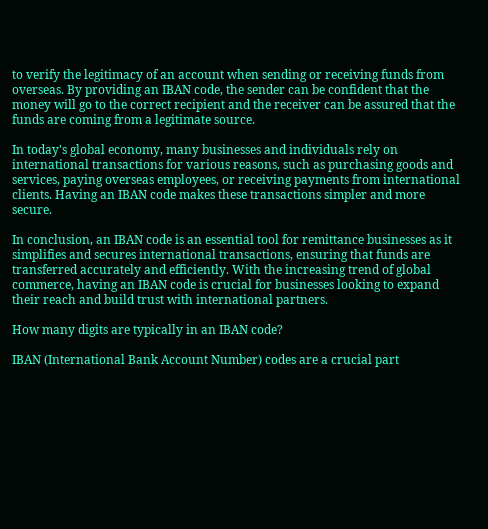to verify the legitimacy of an account when sending or receiving funds from overseas. By providing an IBAN code, the sender can be confident that the money will go to the correct recipient and the receiver can be assured that the funds are coming from a legitimate source.

In today's global economy, many businesses and individuals rely on international transactions for various reasons, such as purchasing goods and services, paying overseas employees, or receiving payments from international clients. Having an IBAN code makes these transactions simpler and more secure.

In conclusion, an IBAN code is an essential tool for remittance businesses as it simplifies and secures international transactions, ensuring that funds are transferred accurately and efficiently. With the increasing trend of global commerce, having an IBAN code is crucial for businesses looking to expand their reach and build trust with international partners.

How many digits are typically in an IBAN code?

IBAN (International Bank Account Number) codes are a crucial part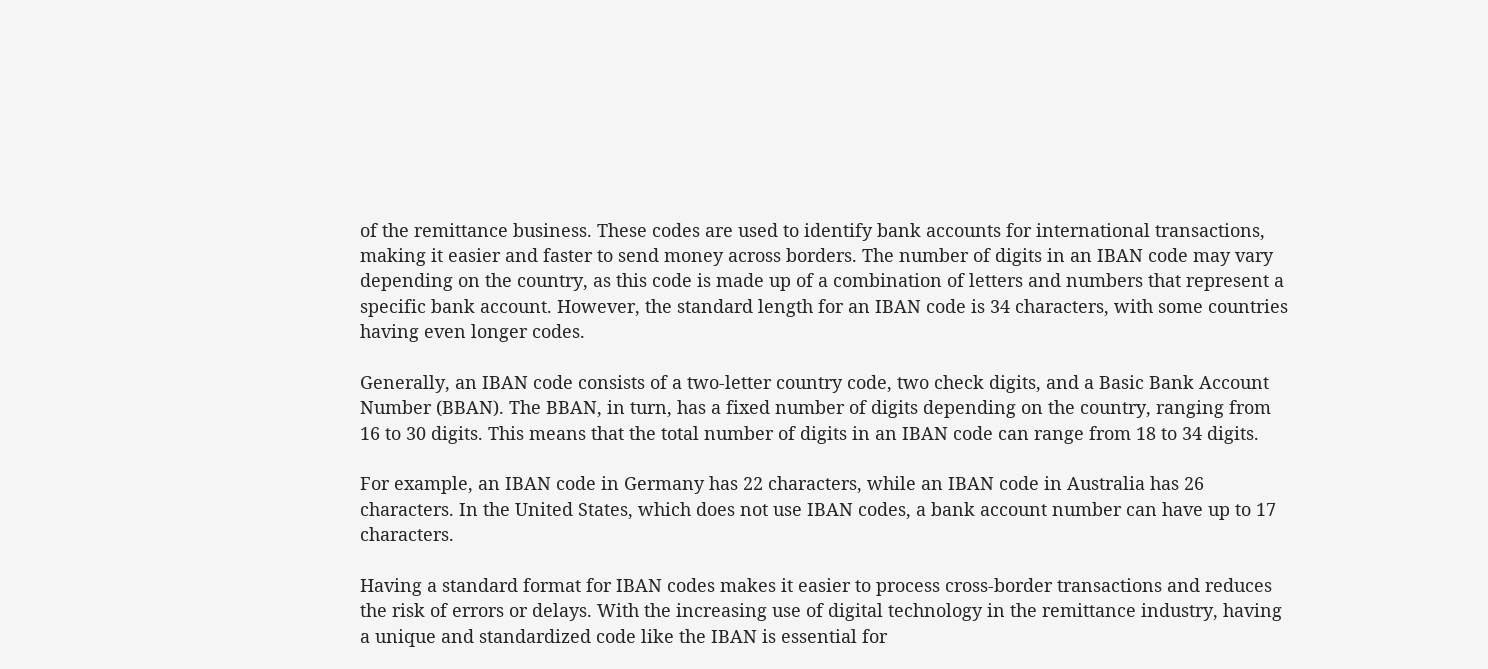of the remittance business. These codes are used to identify bank accounts for international transactions, making it easier and faster to send money across borders. The number of digits in an IBAN code may vary depending on the country, as this code is made up of a combination of letters and numbers that represent a specific bank account. However, the standard length for an IBAN code is 34 characters, with some countries having even longer codes.

Generally, an IBAN code consists of a two-letter country code, two check digits, and a Basic Bank Account Number (BBAN). The BBAN, in turn, has a fixed number of digits depending on the country, ranging from 16 to 30 digits. This means that the total number of digits in an IBAN code can range from 18 to 34 digits.

For example, an IBAN code in Germany has 22 characters, while an IBAN code in Australia has 26 characters. In the United States, which does not use IBAN codes, a bank account number can have up to 17 characters.

Having a standard format for IBAN codes makes it easier to process cross-border transactions and reduces the risk of errors or delays. With the increasing use of digital technology in the remittance industry, having a unique and standardized code like the IBAN is essential for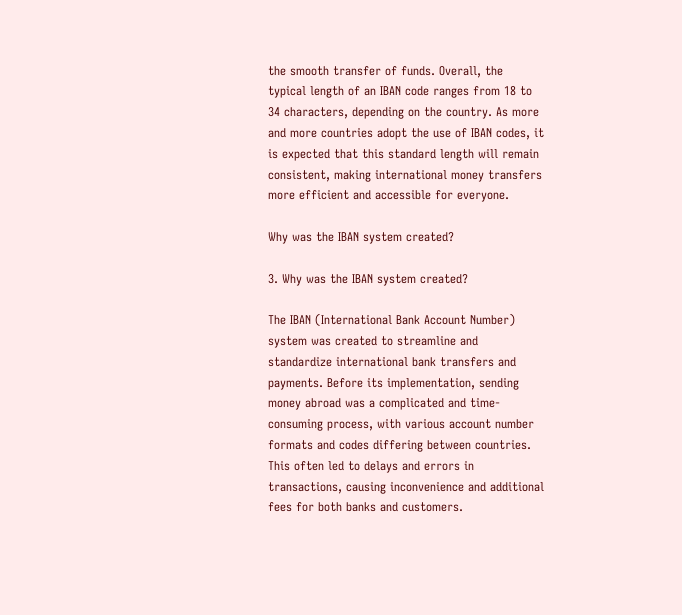the smooth transfer of funds. Overall, the typical length of an IBAN code ranges from 18 to 34 characters, depending on the country. As more and more countries adopt the use of IBAN codes, it is expected that this standard length will remain consistent, making international money transfers more efficient and accessible for everyone.

Why was the IBAN system created?

3. Why was the IBAN system created?

The IBAN (International Bank Account Number) system was created to streamline and standardize international bank transfers and payments. Before its implementation, sending money abroad was a complicated and time-consuming process, with various account number formats and codes differing between countries. This often led to delays and errors in transactions, causing inconvenience and additional fees for both banks and customers.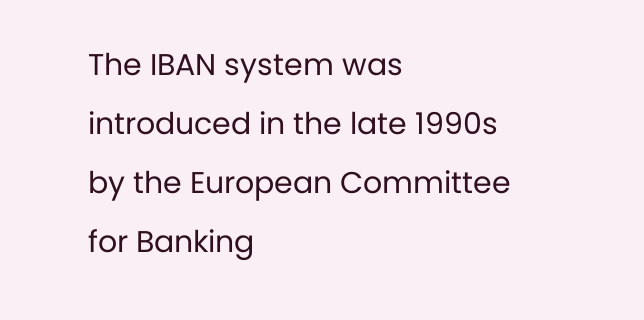The IBAN system was introduced in the late 1990s by the European Committee for Banking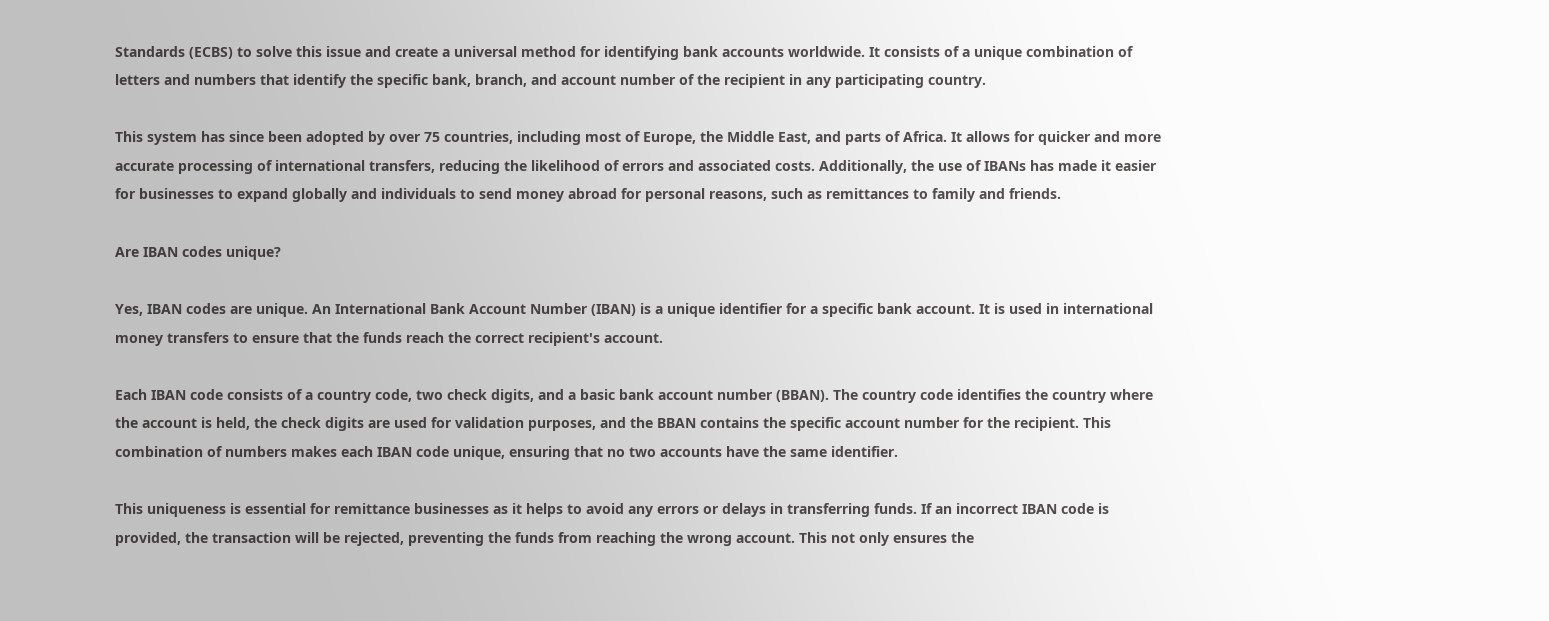Standards (ECBS) to solve this issue and create a universal method for identifying bank accounts worldwide. It consists of a unique combination of letters and numbers that identify the specific bank, branch, and account number of the recipient in any participating country.

This system has since been adopted by over 75 countries, including most of Europe, the Middle East, and parts of Africa. It allows for quicker and more accurate processing of international transfers, reducing the likelihood of errors and associated costs. Additionally, the use of IBANs has made it easier for businesses to expand globally and individuals to send money abroad for personal reasons, such as remittances to family and friends.

Are IBAN codes unique?

Yes, IBAN codes are unique. An International Bank Account Number (IBAN) is a unique identifier for a specific bank account. It is used in international money transfers to ensure that the funds reach the correct recipient's account.

Each IBAN code consists of a country code, two check digits, and a basic bank account number (BBAN). The country code identifies the country where the account is held, the check digits are used for validation purposes, and the BBAN contains the specific account number for the recipient. This combination of numbers makes each IBAN code unique, ensuring that no two accounts have the same identifier.

This uniqueness is essential for remittance businesses as it helps to avoid any errors or delays in transferring funds. If an incorrect IBAN code is provided, the transaction will be rejected, preventing the funds from reaching the wrong account. This not only ensures the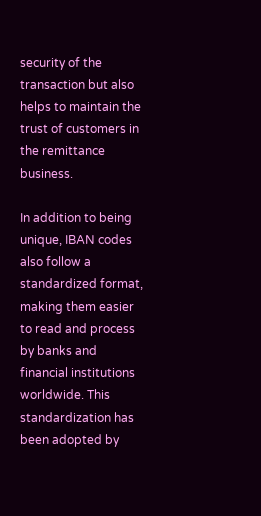security of the transaction but also helps to maintain the trust of customers in the remittance business.

In addition to being unique, IBAN codes also follow a standardized format, making them easier to read and process by banks and financial institutions worldwide. This standardization has been adopted by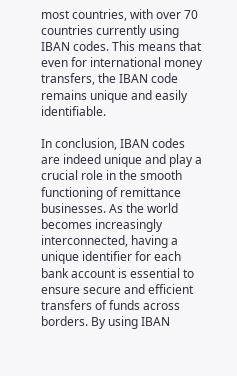most countries, with over 70 countries currently using IBAN codes. This means that even for international money transfers, the IBAN code remains unique and easily identifiable.

In conclusion, IBAN codes are indeed unique and play a crucial role in the smooth functioning of remittance businesses. As the world becomes increasingly interconnected, having a unique identifier for each bank account is essential to ensure secure and efficient transfers of funds across borders. By using IBAN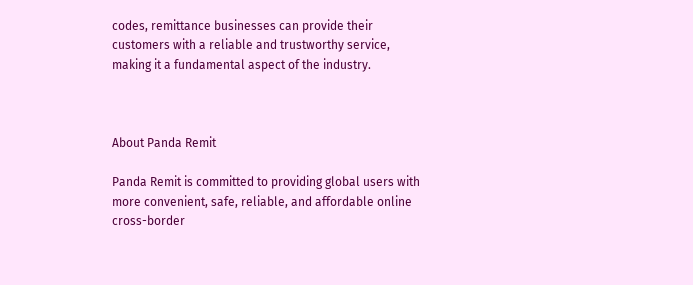codes, remittance businesses can provide their customers with a reliable and trustworthy service, making it a fundamental aspect of the industry.



About Panda Remit

Panda Remit is committed to providing global users with more convenient, safe, reliable, and affordable online cross-border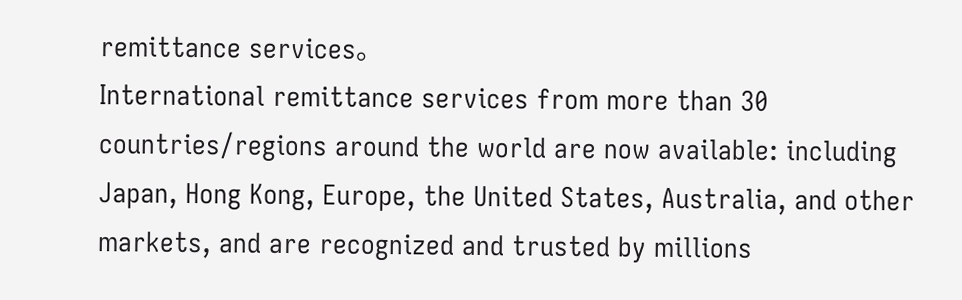remittance services。
International remittance services from more than 30 countries/regions around the world are now available: including Japan, Hong Kong, Europe, the United States, Australia, and other markets, and are recognized and trusted by millions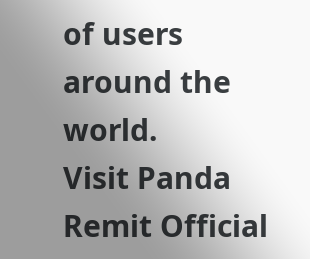of users around the world.
Visit Panda Remit Official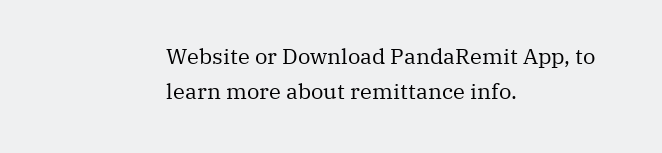Website or Download PandaRemit App, to learn more about remittance info.